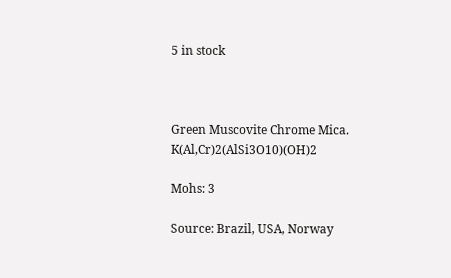5 in stock



Green Muscovite Chrome Mica.  K(Al,Cr)2(AlSi3O10)(OH)2

Mohs: 3

Source: Brazil, USA, Norway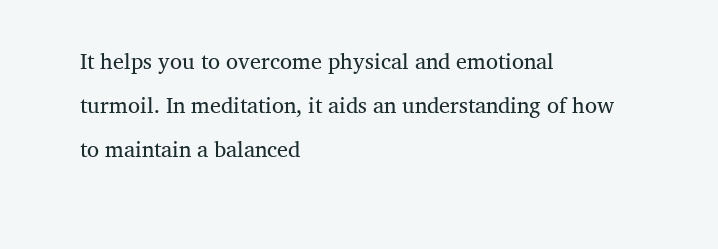It helps you to overcome physical and emotional turmoil. In meditation, it aids an understanding of how to maintain a balanced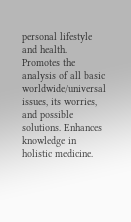personal lifestyle and health. Promotes the analysis of all basic worldwide/universal issues, its worries, and possible solutions. Enhances knowledge in holistic medicine.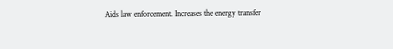Aids law enforcement. Increases the energy transfer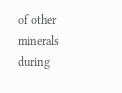of other minerals during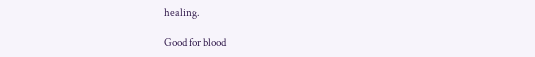healing.

Good for blood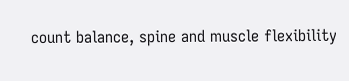count balance, spine and muscle flexibility